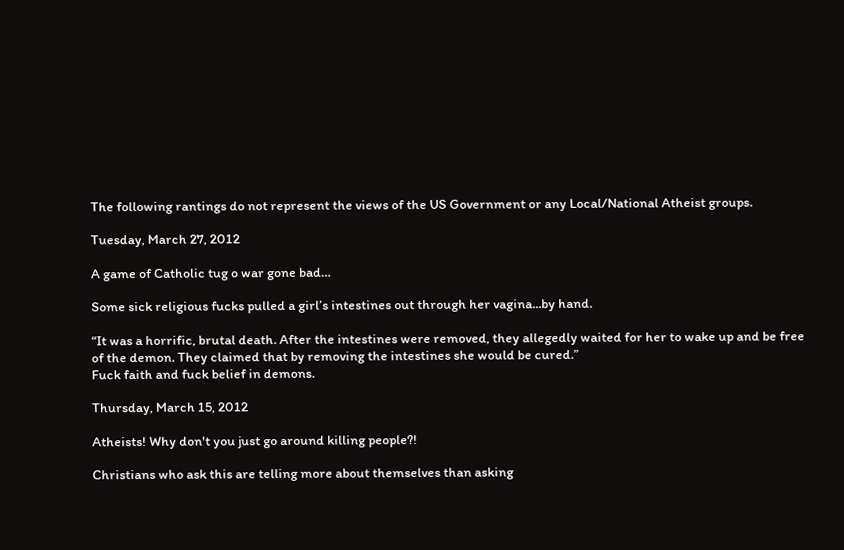The following rantings do not represent the views of the US Government or any Local/National Atheist groups.

Tuesday, March 27, 2012

A game of Catholic tug o war gone bad…

Some sick religious fucks pulled a girl’s intestines out through her vagina...by hand.

“It was a horrific, brutal death. After the intestines were removed, they allegedly waited for her to wake up and be free of the demon. They claimed that by removing the intestines she would be cured.”
Fuck faith and fuck belief in demons.

Thursday, March 15, 2012

Atheists! Why don't you just go around killing people?!

Christians who ask this are telling more about themselves than asking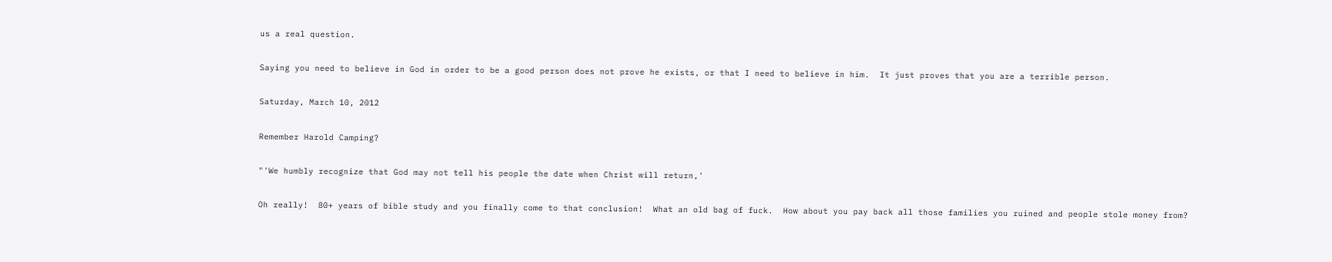us a real question.

Saying you need to believe in God in order to be a good person does not prove he exists, or that I need to believe in him.  It just proves that you are a terrible person.

Saturday, March 10, 2012

Remember Harold Camping?

"'We humbly recognize that God may not tell his people the date when Christ will return,'

Oh really!  80+ years of bible study and you finally come to that conclusion!  What an old bag of fuck.  How about you pay back all those families you ruined and people stole money from?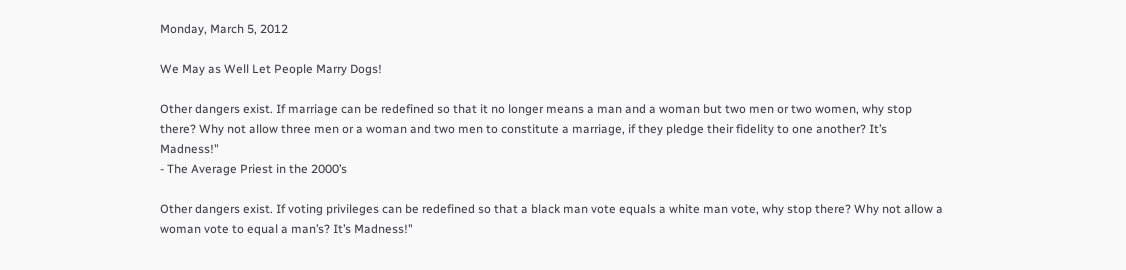Monday, March 5, 2012

We May as Well Let People Marry Dogs!

Other dangers exist. If marriage can be redefined so that it no longer means a man and a woman but two men or two women, why stop there? Why not allow three men or a woman and two men to constitute a marriage, if they pledge their fidelity to one another? It’s Madness!"
- The Average Priest in the 2000’s

Other dangers exist. If voting privileges can be redefined so that a black man vote equals a white man vote, why stop there? Why not allow a woman vote to equal a man’s? It’s Madness!"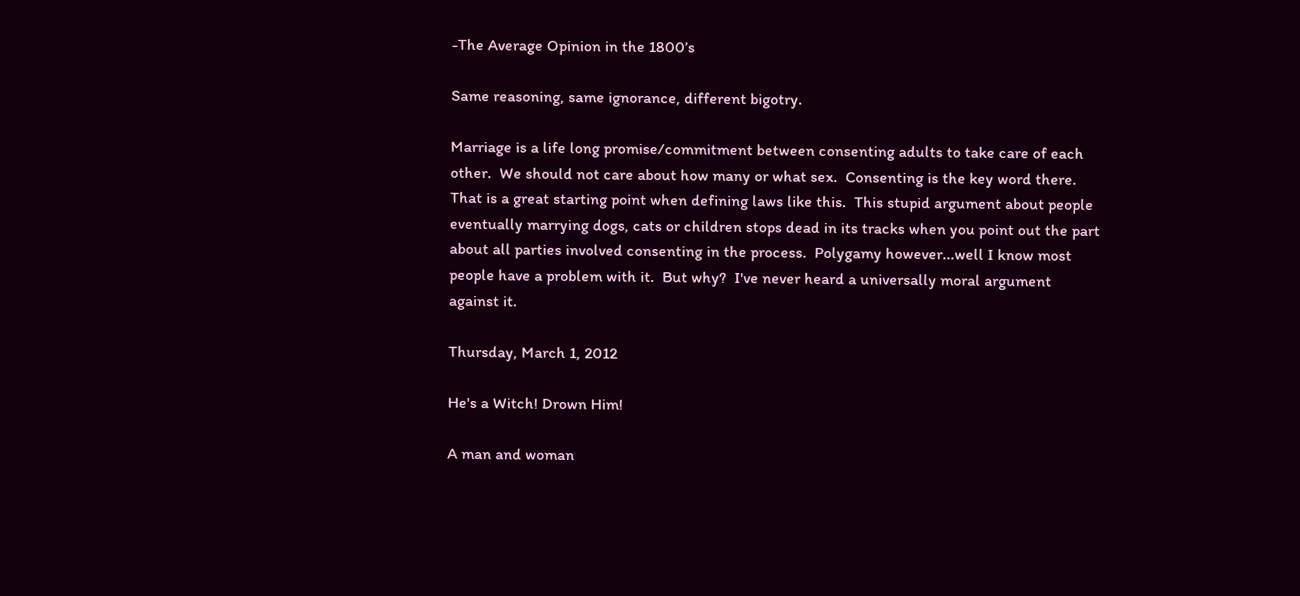-The Average Opinion in the 1800’s

Same reasoning, same ignorance, different bigotry.

Marriage is a life long promise/commitment between consenting adults to take care of each other.  We should not care about how many or what sex.  Consenting is the key word there.  That is a great starting point when defining laws like this.  This stupid argument about people eventually marrying dogs, cats or children stops dead in its tracks when you point out the part about all parties involved consenting in the process.  Polygamy however...well I know most people have a problem with it.  But why?  I've never heard a universally moral argument against it.

Thursday, March 1, 2012

He's a Witch! Drown Him!

A man and woman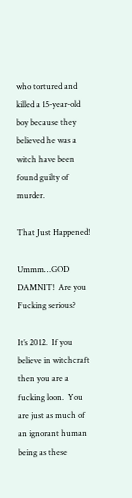who tortured and killed a 15-year-old boy because they believed he was a witch have been found guilty of murder.

That Just Happened!

Ummm…GOD DAMNIT!  Are you Fucking serious?

It’s 2012.  If you believe in witchcraft then you are a fucking loon.  You are just as much of an ignorant human being as these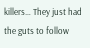killers… They just had the guts to follow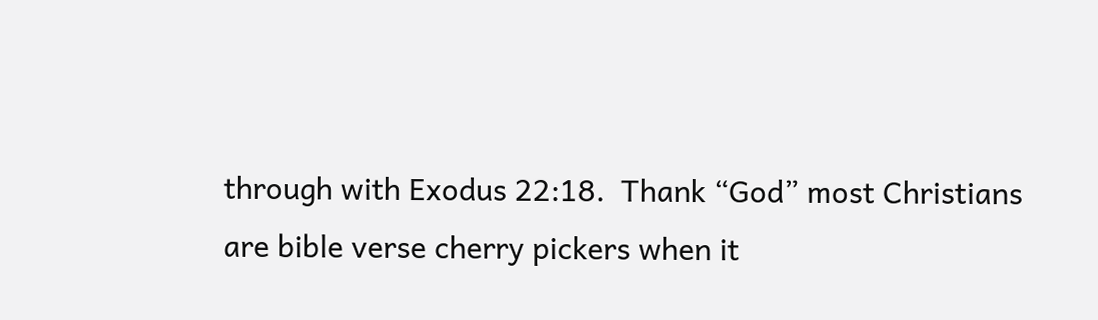through with Exodus 22:18.  Thank “God” most Christians are bible verse cherry pickers when it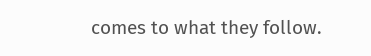comes to what they follow.